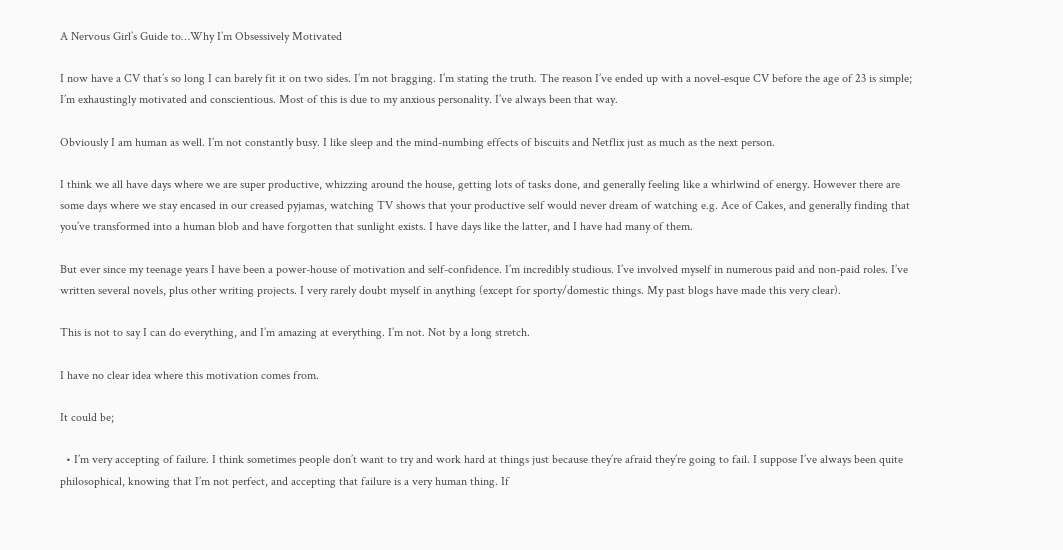A Nervous Girl’s Guide to…Why I’m Obsessively Motivated

I now have a CV that’s so long I can barely fit it on two sides. I’m not bragging. I’m stating the truth. The reason I’ve ended up with a novel-esque CV before the age of 23 is simple; I’m exhaustingly motivated and conscientious. Most of this is due to my anxious personality. I’ve always been that way.

Obviously I am human as well. I’m not constantly busy. I like sleep and the mind-numbing effects of biscuits and Netflix just as much as the next person.

I think we all have days where we are super productive, whizzing around the house, getting lots of tasks done, and generally feeling like a whirlwind of energy. However there are some days where we stay encased in our creased pyjamas, watching TV shows that your productive self would never dream of watching e.g. Ace of Cakes, and generally finding that you’ve transformed into a human blob and have forgotten that sunlight exists. I have days like the latter, and I have had many of them.

But ever since my teenage years I have been a power-house of motivation and self-confidence. I’m incredibly studious. I’ve involved myself in numerous paid and non-paid roles. I’ve written several novels, plus other writing projects. I very rarely doubt myself in anything (except for sporty/domestic things. My past blogs have made this very clear).

This is not to say I can do everything, and I’m amazing at everything. I’m not. Not by a long stretch.

I have no clear idea where this motivation comes from.

It could be;

  • I’m very accepting of failure. I think sometimes people don’t want to try and work hard at things just because they’re afraid they’re going to fail. I suppose I’ve always been quite philosophical, knowing that I’m not perfect, and accepting that failure is a very human thing. If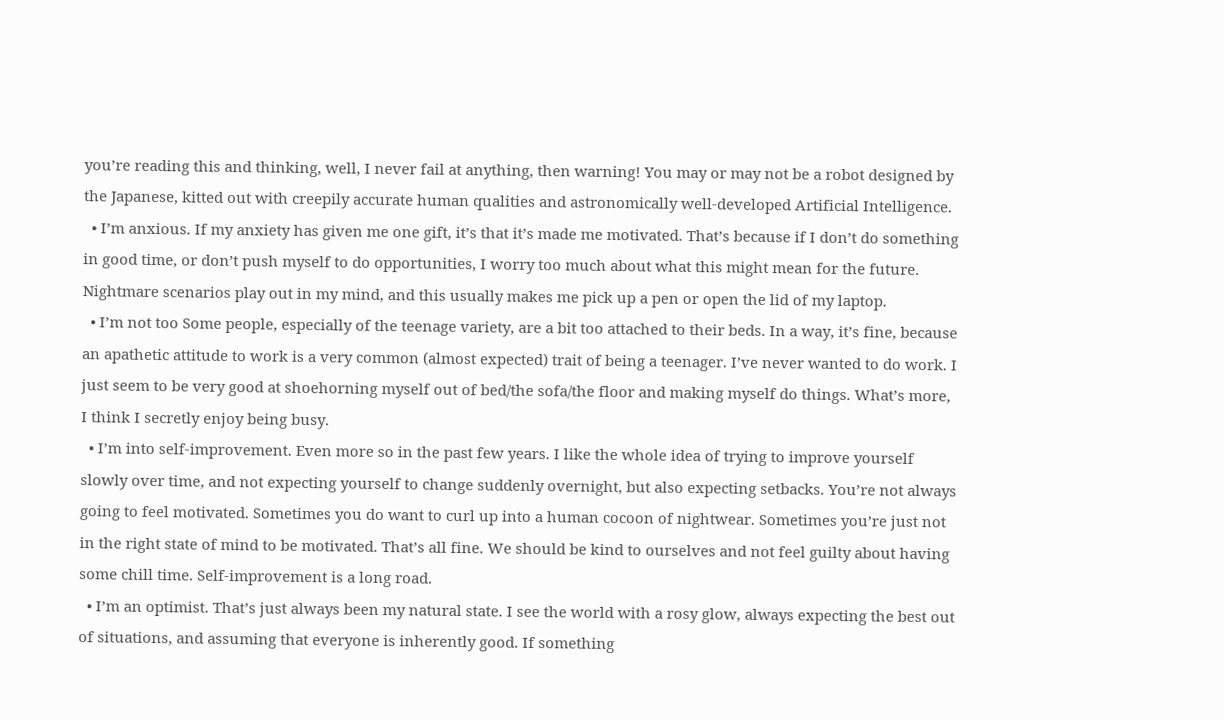you’re reading this and thinking, well, I never fail at anything, then warning! You may or may not be a robot designed by the Japanese, kitted out with creepily accurate human qualities and astronomically well-developed Artificial Intelligence.
  • I’m anxious. If my anxiety has given me one gift, it’s that it’s made me motivated. That’s because if I don’t do something in good time, or don’t push myself to do opportunities, I worry too much about what this might mean for the future. Nightmare scenarios play out in my mind, and this usually makes me pick up a pen or open the lid of my laptop.
  • I’m not too Some people, especially of the teenage variety, are a bit too attached to their beds. In a way, it’s fine, because an apathetic attitude to work is a very common (almost expected) trait of being a teenager. I’ve never wanted to do work. I just seem to be very good at shoehorning myself out of bed/the sofa/the floor and making myself do things. What’s more, I think I secretly enjoy being busy.
  • I’m into self-improvement. Even more so in the past few years. I like the whole idea of trying to improve yourself slowly over time, and not expecting yourself to change suddenly overnight, but also expecting setbacks. You’re not always going to feel motivated. Sometimes you do want to curl up into a human cocoon of nightwear. Sometimes you’re just not in the right state of mind to be motivated. That’s all fine. We should be kind to ourselves and not feel guilty about having some chill time. Self-improvement is a long road.
  • I’m an optimist. That’s just always been my natural state. I see the world with a rosy glow, always expecting the best out of situations, and assuming that everyone is inherently good. If something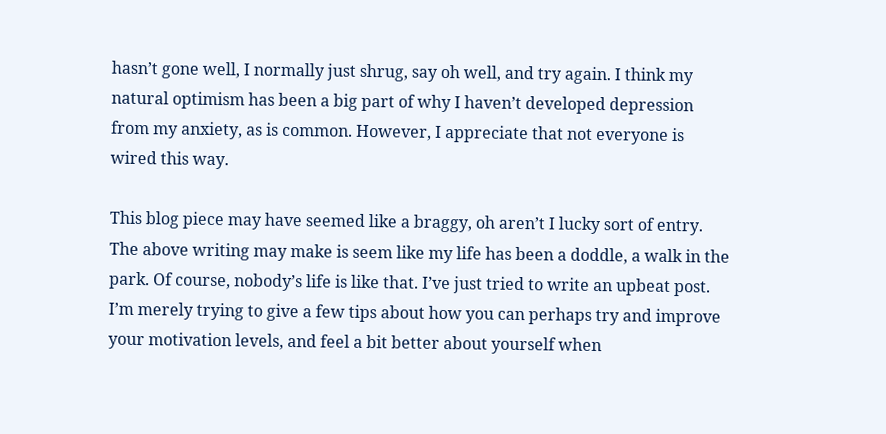hasn’t gone well, I normally just shrug, say oh well, and try again. I think my natural optimism has been a big part of why I haven’t developed depression from my anxiety, as is common. However, I appreciate that not everyone is wired this way.

This blog piece may have seemed like a braggy, oh aren’t I lucky sort of entry. The above writing may make is seem like my life has been a doddle, a walk in the park. Of course, nobody’s life is like that. I’ve just tried to write an upbeat post. I’m merely trying to give a few tips about how you can perhaps try and improve your motivation levels, and feel a bit better about yourself when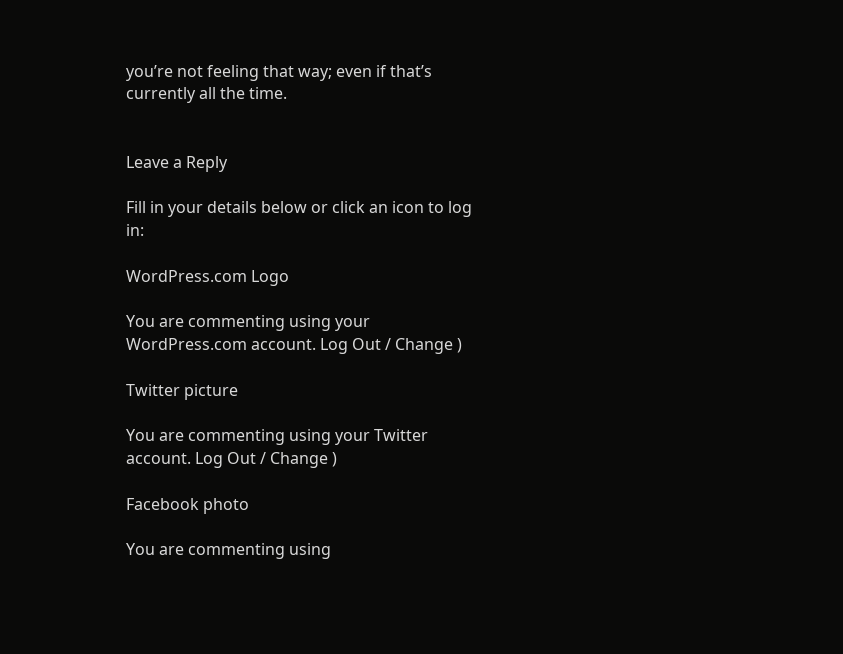you’re not feeling that way; even if that’s currently all the time.


Leave a Reply

Fill in your details below or click an icon to log in:

WordPress.com Logo

You are commenting using your WordPress.com account. Log Out / Change )

Twitter picture

You are commenting using your Twitter account. Log Out / Change )

Facebook photo

You are commenting using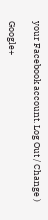your Facebook account. Log Out / Change )

Google+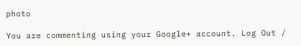photo

You are commenting using your Google+ account. Log Out /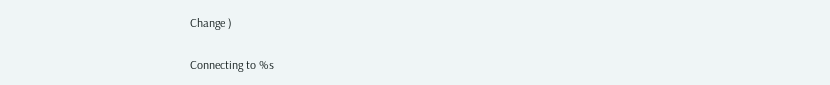Change )

Connecting to %s